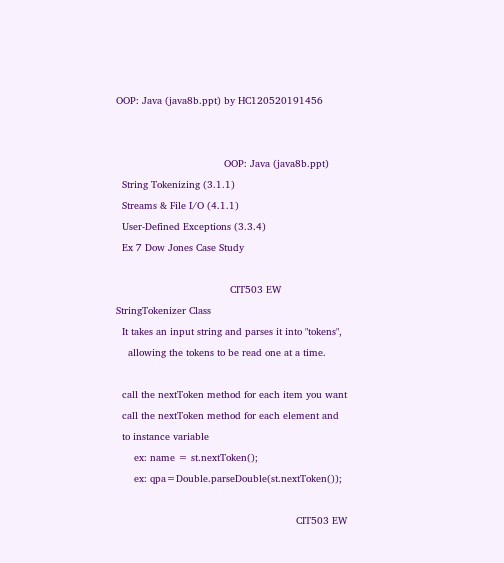OOP: Java (java8b.ppt) by HC120520191456


                                    OOP: Java (java8b.ppt)
  String Tokenizing (3.1.1)
  Streams & File I/O (4.1.1)
  User-Defined Exceptions (3.3.4)
  Ex 7 Dow Jones Case Study

                                      CIT503 EW
StringTokenizer Class
  It takes an input string and parses it into "tokens",
    allowing the tokens to be read one at a time.

  call the nextToken method for each item you want
  call the nextToken method for each element and
  to instance variable
      ex: name = st.nextToken();
      ex: qpa=Double.parseDouble(st.nextToken());

                                                            CIT503 EW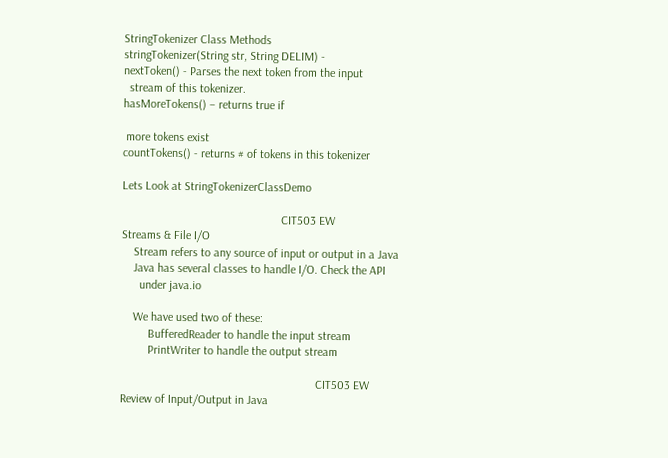StringTokenizer Class Methods
stringTokenizer(String str, String DELIM) -
nextToken() - Parses the next token from the input
  stream of this tokenizer.
hasMoreTokens() – returns true if

 more tokens exist
countTokens() - returns # of tokens in this tokenizer

Lets Look at StringTokenizerClassDemo

                                                     CIT503 EW
Streams & File I/O
    Stream refers to any source of input or output in a Java
    Java has several classes to handle I/O. Check the API
      under java.io

    We have used two of these:
         BufferedReader to handle the input stream
         PrintWriter to handle the output stream

                                                                 CIT503 EW
Review of Input/Output in Java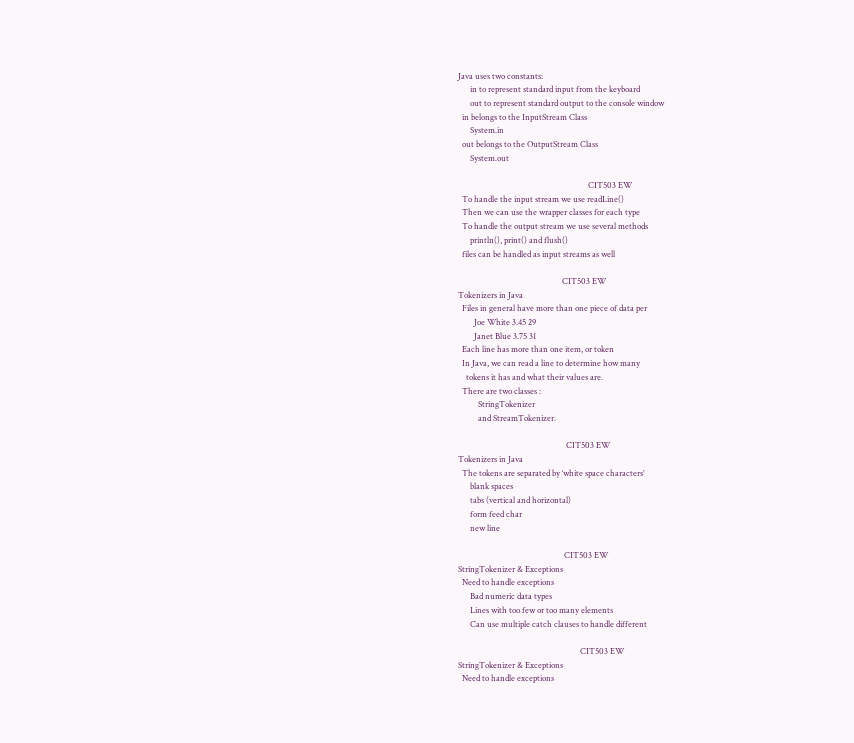Java uses two constants:
      in to represent standard input from the keyboard
      out to represent standard output to the console window
  in belongs to the InputStream Class
      System.in
  out belongs to the OutputStream Class
      System.out

                                                                 CIT503 EW
  To handle the input stream we use readLine()
  Then we can use the wrapper classes for each type
  To handle the output stream we use several methods
      println(), print() and flush()
  files can be handled as input streams as well

                                                    CIT503 EW
Tokenizers in Java
  Files in general have more than one piece of data per
        Joe White 3.45 29
        Janet Blue 3.75 31
  Each line has more than one item, or token
  In Java, we can read a line to determine how many
    tokens it has and what their values are.
  There are two classes :
          StringTokenizer
          and StreamTokenizer.

                                                      CIT503 EW
Tokenizers in Java
  The tokens are separated by ‘white space characters’
      blank spaces
      tabs (vertical and horizontal)
      form feed char
      new line

                                                     CIT503 EW
StringTokenizer & Exceptions
  Need to handle exceptions
      Bad numeric data types
      Lines with too few or too many elements
      Can use multiple catch clauses to handle different

                                                             CIT503 EW
StringTokenizer & Exceptions
  Need to handle exceptions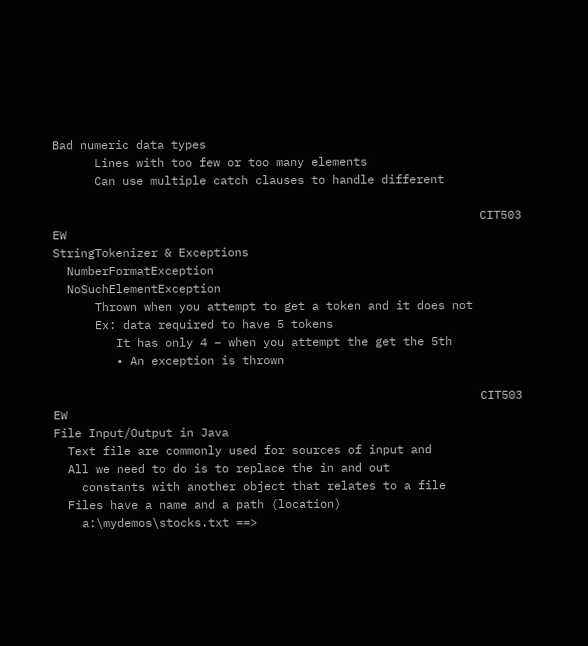Bad numeric data types
      Lines with too few or too many elements
      Can use multiple catch clauses to handle different

                                                             CIT503 EW
StringTokenizer & Exceptions
  NumberFormatException
  NoSuchElementException
      Thrown when you attempt to get a token and it does not
      Ex: data required to have 5 tokens
         It has only 4 – when you attempt the get the 5th
         • An exception is thrown

                                                             CIT503 EW
File Input/Output in Java
  Text file are commonly used for sources of input and
  All we need to do is to replace the in and out
    constants with another object that relates to a file
  Files have a name and a path (location)
    a:\mydemos\stocks.txt ==>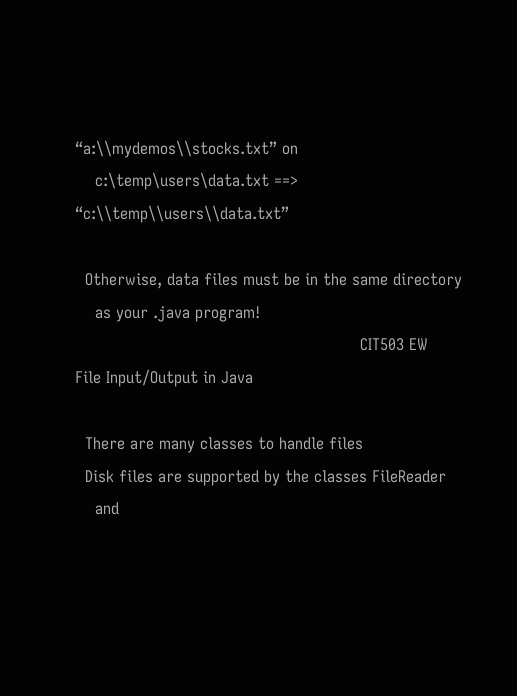“a:\\mydemos\\stocks.txt” on
    c:\temp\users\data.txt ==> “c:\\temp\\users\\data.txt”

  Otherwise, data files must be in the same directory
    as your .java program!
                                                         CIT503 EW
File Input/Output in Java

  There are many classes to handle files
  Disk files are supported by the classes FileReader
    and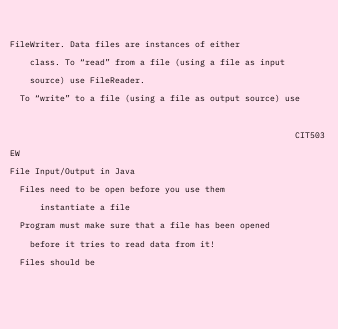FileWriter. Data files are instances of either
    class. To “read” from a file (using a file as input
    source) use FileReader.
  To “write” to a file (using a file as output source) use

                                                         CIT503 EW
File Input/Output in Java
  Files need to be open before you use them
      instantiate a file
  Program must make sure that a file has been opened
    before it tries to read data from it!
  Files should be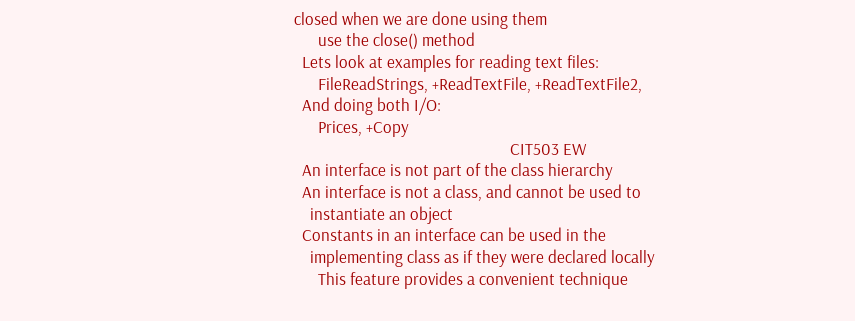closed when we are done using them
      use the close() method
  Lets look at examples for reading text files:
      FileReadStrings, +ReadTextFile, +ReadTextFile2,
  And doing both I/O:
      Prices, +Copy
                                                      CIT503 EW
  An interface is not part of the class hierarchy
  An interface is not a class, and cannot be used to
    instantiate an object
  Constants in an interface can be used in the
    implementing class as if they were declared locally
      This feature provides a convenient technique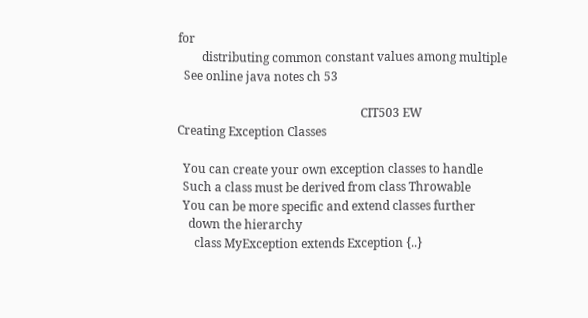for
        distributing common constant values among multiple
  See online java notes ch 53

                                                             CIT503 EW
Creating Exception Classes

  You can create your own exception classes to handle
  Such a class must be derived from class Throwable
  You can be more specific and extend classes further
    down the hierarchy
      class MyException extends Exception {..}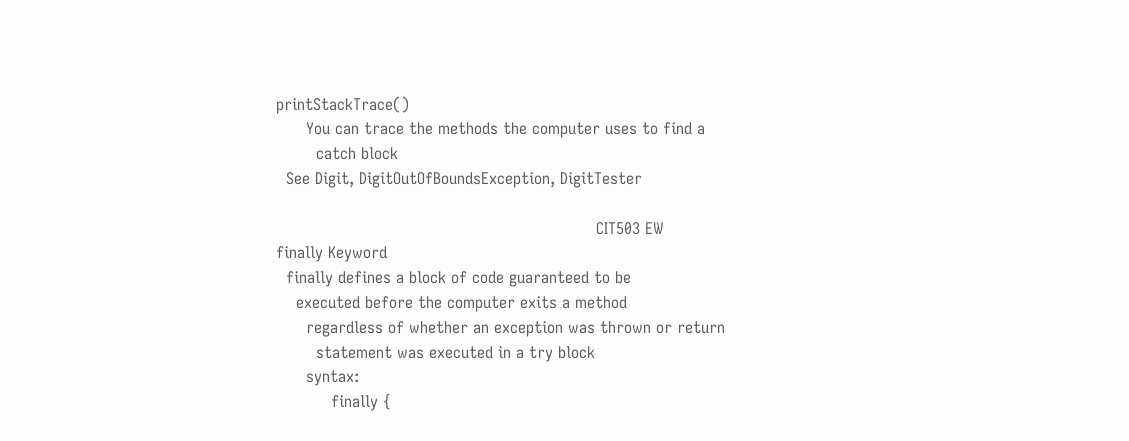printStackTrace()
      You can trace the methods the computer uses to find a
        catch block
  See Digit, DigitOutOfBoundsException, DigitTester

                                                                CIT503 EW
finally Keyword
  finally defines a block of code guaranteed to be
    executed before the computer exits a method
      regardless of whether an exception was thrown or return
        statement was executed in a try block
      syntax:
           finally {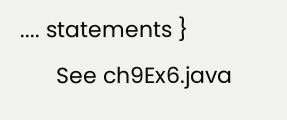.... statements }
      See ch9Ex6.java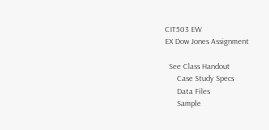CIT503 EW
EX Dow Jones Assignment

  See Class Handout
      Case Study Specs
      Data Files
      Sample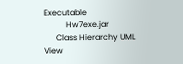Executable
           Hw7exe.jar
      Class Hierarchy UML View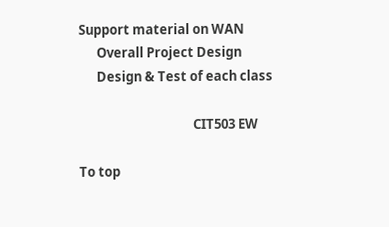Support material on WAN
      Overall Project Design
      Design & Test of each class

                                      CIT503 EW

To top